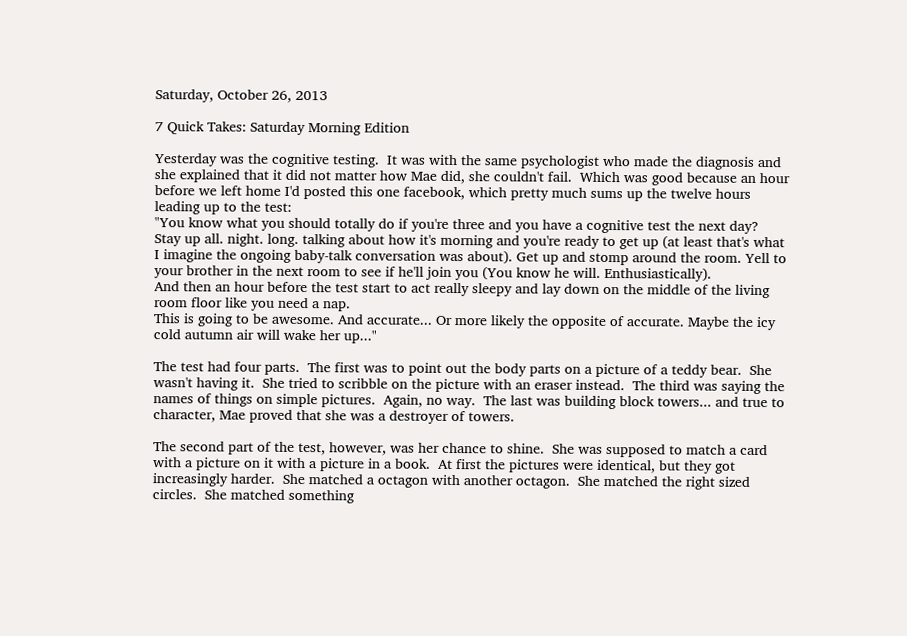Saturday, October 26, 2013

7 Quick Takes: Saturday Morning Edition

Yesterday was the cognitive testing.  It was with the same psychologist who made the diagnosis and she explained that it did not matter how Mae did, she couldn't fail.  Which was good because an hour before we left home I'd posted this one facebook, which pretty much sums up the twelve hours leading up to the test:
"You know what you should totally do if you're three and you have a cognitive test the next day?
Stay up all. night. long. talking about how it's morning and you're ready to get up (at least that's what I imagine the ongoing baby-talk conversation was about). Get up and stomp around the room. Yell to your brother in the next room to see if he'll join you (You know he will. Enthusiastically).
And then an hour before the test start to act really sleepy and lay down on the middle of the living room floor like you need a nap.
This is going to be awesome. And accurate... Or more likely the opposite of accurate. Maybe the icy cold autumn air will wake her up..."

The test had four parts.  The first was to point out the body parts on a picture of a teddy bear.  She wasn't having it.  She tried to scribble on the picture with an eraser instead.  The third was saying the names of things on simple pictures.  Again, no way.  The last was building block towers... and true to character, Mae proved that she was a destroyer of towers.

The second part of the test, however, was her chance to shine.  She was supposed to match a card with a picture on it with a picture in a book.  At first the pictures were identical, but they got increasingly harder.  She matched a octagon with another octagon.  She matched the right sized circles.  She matched something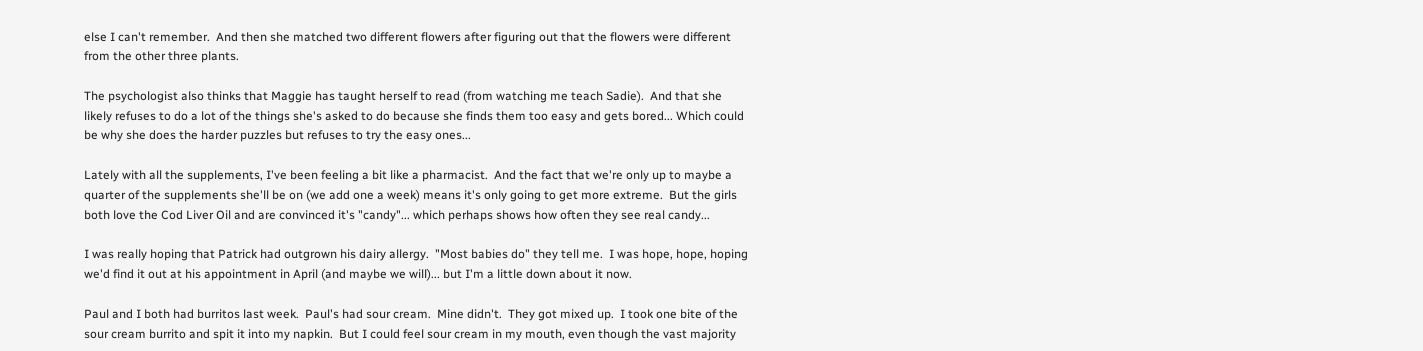else I can't remember.  And then she matched two different flowers after figuring out that the flowers were different from the other three plants.

The psychologist also thinks that Maggie has taught herself to read (from watching me teach Sadie).  And that she likely refuses to do a lot of the things she's asked to do because she finds them too easy and gets bored... Which could be why she does the harder puzzles but refuses to try the easy ones...

Lately with all the supplements, I've been feeling a bit like a pharmacist.  And the fact that we're only up to maybe a quarter of the supplements she'll be on (we add one a week) means it's only going to get more extreme.  But the girls both love the Cod Liver Oil and are convinced it's "candy"... which perhaps shows how often they see real candy...

I was really hoping that Patrick had outgrown his dairy allergy.  "Most babies do" they tell me.  I was hope, hope, hoping we'd find it out at his appointment in April (and maybe we will)... but I'm a little down about it now.

Paul and I both had burritos last week.  Paul's had sour cream.  Mine didn't.  They got mixed up.  I took one bite of the sour cream burrito and spit it into my napkin.  But I could feel sour cream in my mouth, even though the vast majority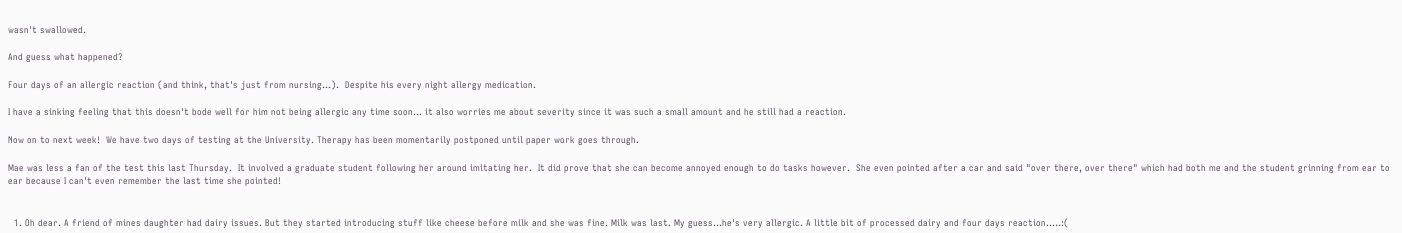wasn't swallowed.

And guess what happened?

Four days of an allergic reaction (and think, that's just from nursing...).  Despite his every night allergy medication.

I have a sinking feeling that this doesn't bode well for him not being allergic any time soon... it also worries me about severity since it was such a small amount and he still had a reaction.

Now on to next week!  We have two days of testing at the University. Therapy has been momentarily postponed until paper work goes through.

Mae was less a fan of the test this last Thursday.  It involved a graduate student following her around imitating her.  It did prove that she can become annoyed enough to do tasks however.  She even pointed after a car and said "over there, over there" which had both me and the student grinning from ear to ear because I can't even remember the last time she pointed!


  1. Oh dear. A friend of mines daughter had dairy issues. But they started introducing stuff like cheese before milk and she was fine. Milk was last. My guess...he's very allergic. A little bit of processed dairy and four days reaction.....:(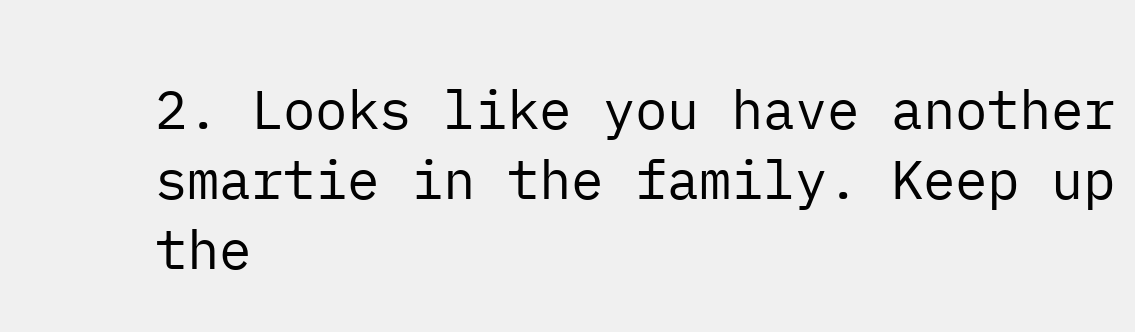2. Looks like you have another smartie in the family. Keep up the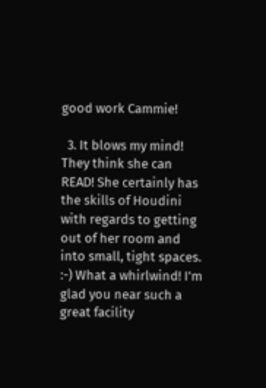good work Cammie!

  3. It blows my mind! They think she can READ! She certainly has the skills of Houdini with regards to getting out of her room and into small, tight spaces. :-) What a whirlwind! I'm glad you near such a great facility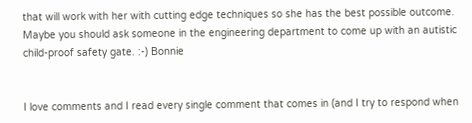that will work with her with cutting edge techniques so she has the best possible outcome. Maybe you should ask someone in the engineering department to come up with an autistic child-proof safety gate. :-) Bonnie


I love comments and I read every single comment that comes in (and I try to respond when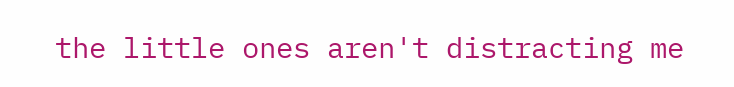the little ones aren't distracting me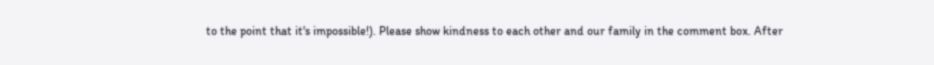to the point that it's impossible!). Please show kindness to each other and our family in the comment box. After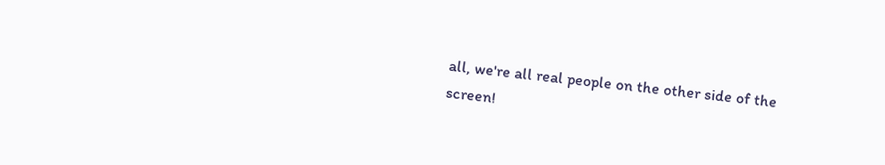all, we're all real people on the other side of the screen!